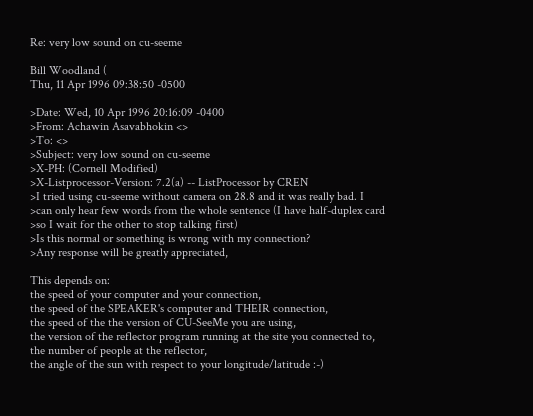Re: very low sound on cu-seeme

Bill Woodland (
Thu, 11 Apr 1996 09:38:50 -0500

>Date: Wed, 10 Apr 1996 20:16:09 -0400
>From: Achawin Asavabhokin <>
>To: <>
>Subject: very low sound on cu-seeme
>X-PH: (Cornell Modified)
>X-Listprocessor-Version: 7.2(a) -- ListProcessor by CREN
>I tried using cu-seeme without camera on 28.8 and it was really bad. I
>can only hear few words from the whole sentence (I have half-duplex card
>so I wait for the other to stop talking first)
>Is this normal or something is wrong with my connection?
>Any response will be greatly appreciated,

This depends on:
the speed of your computer and your connection,
the speed of the SPEAKER's computer and THEIR connection,
the speed of the the version of CU-SeeMe you are using,
the version of the reflector program running at the site you connected to,
the number of people at the reflector,
the angle of the sun with respect to your longitude/latitude :-)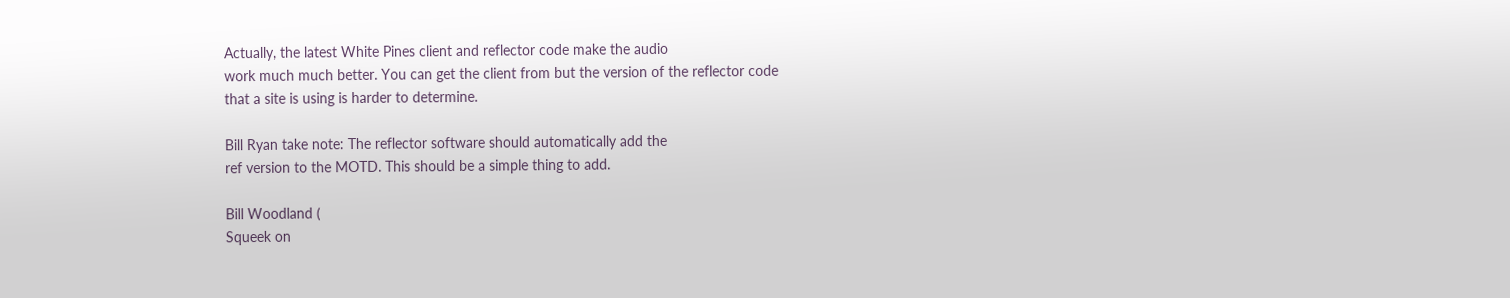Actually, the latest White Pines client and reflector code make the audio
work much much better. You can get the client from but the version of the reflector code
that a site is using is harder to determine.

Bill Ryan take note: The reflector software should automatically add the
ref version to the MOTD. This should be a simple thing to add.

Bill Woodland (
Squeek on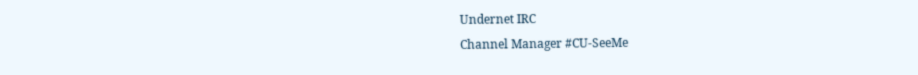Undernet IRC
Channel Manager #CU-SeeMe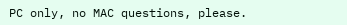PC only, no MAC questions, please.